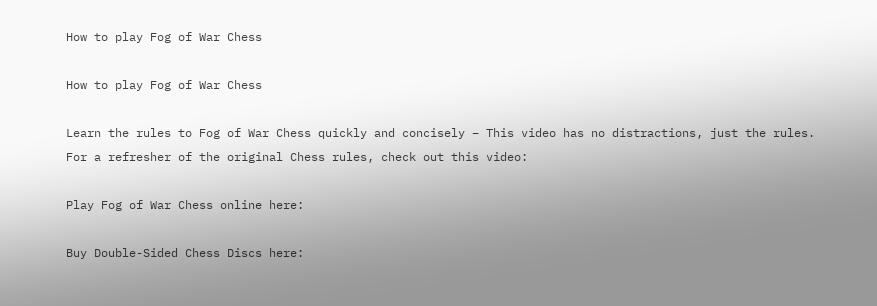How to play Fog of War Chess

How to play Fog of War Chess

Learn the rules to Fog of War Chess quickly and concisely – This video has no distractions, just the rules. For a refresher of the original Chess rules, check out this video:

Play Fog of War Chess online here:

Buy Double-Sided Chess Discs here: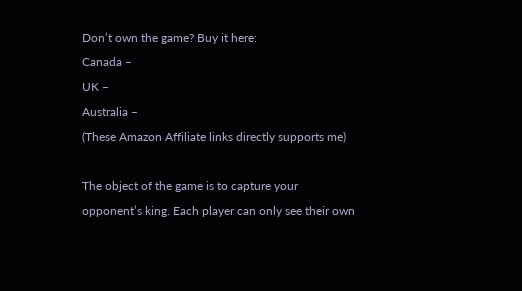Don’t own the game? Buy it here:
Canada –
UK –
Australia –
(These Amazon Affiliate links directly supports me)

The object of the game is to capture your opponent’s king. Each player can only see their own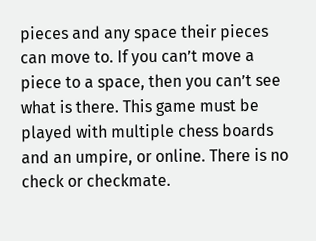pieces and any space their pieces can move to. If you can’t move a piece to a space, then you can’t see what is there. This game must be played with multiple chess boards and an umpire, or online. There is no check or checkmate.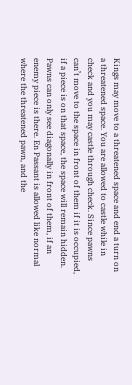Kings may move to a threatened space and end a turn on a threatened space. You are allowed to castle while in check and you may castle through check. Since pawns can’t move to the space in front of them if it is occupied, if a piece is on that space, the space will remain hidden. Pawns can only see diagonally in front of them, if an enemy piece is there. En Passant is allowed like normal where the threatened pawn, and the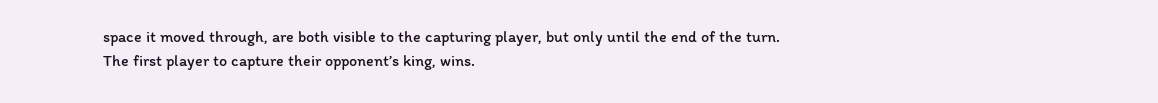space it moved through, are both visible to the capturing player, but only until the end of the turn. The first player to capture their opponent’s king, wins.